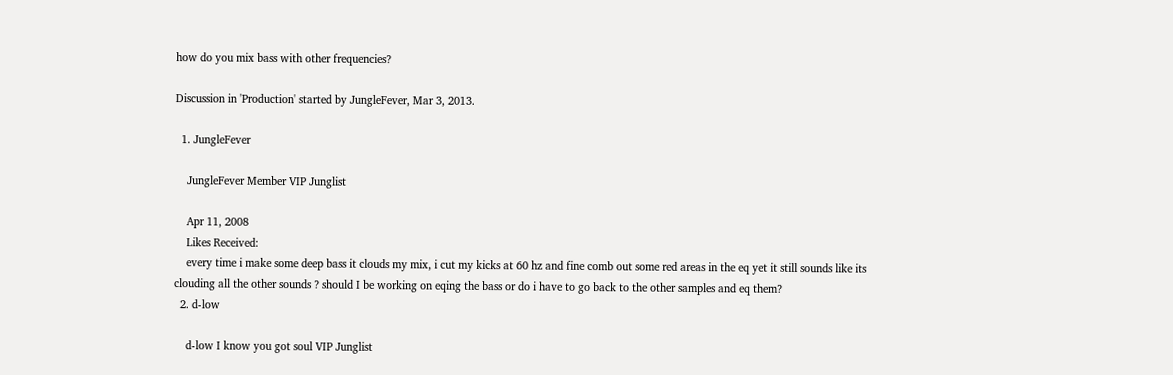how do you mix bass with other frequencies?

Discussion in 'Production' started by JungleFever, Mar 3, 2013.

  1. JungleFever

    JungleFever Member VIP Junglist

    Apr 11, 2008
    Likes Received:
    every time i make some deep bass it clouds my mix, i cut my kicks at 60 hz and fine comb out some red areas in the eq yet it still sounds like its clouding all the other sounds ? should I be working on eqing the bass or do i have to go back to the other samples and eq them?
  2. d-low

    d-low I know you got soul VIP Junglist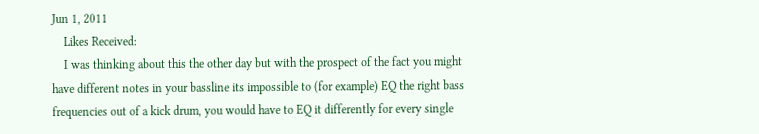Jun 1, 2011
    Likes Received:
    I was thinking about this the other day but with the prospect of the fact you might have different notes in your bassline its impossible to (for example) EQ the right bass frequencies out of a kick drum, you would have to EQ it differently for every single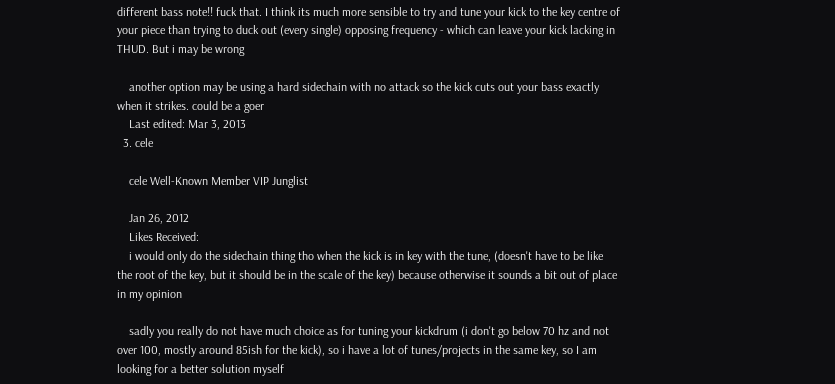different bass note!! fuck that. I think its much more sensible to try and tune your kick to the key centre of your piece than trying to duck out (every single) opposing frequency - which can leave your kick lacking in THUD. But i may be wrong

    another option may be using a hard sidechain with no attack so the kick cuts out your bass exactly when it strikes. could be a goer
    Last edited: Mar 3, 2013
  3. cele

    cele Well-Known Member VIP Junglist

    Jan 26, 2012
    Likes Received:
    i would only do the sidechain thing tho when the kick is in key with the tune, (doesn't have to be like the root of the key, but it should be in the scale of the key) because otherwise it sounds a bit out of place in my opinion

    sadly you really do not have much choice as for tuning your kickdrum (i don't go below 70 hz and not over 100, mostly around 85ish for the kick), so i have a lot of tunes/projects in the same key, so I am looking for a better solution myself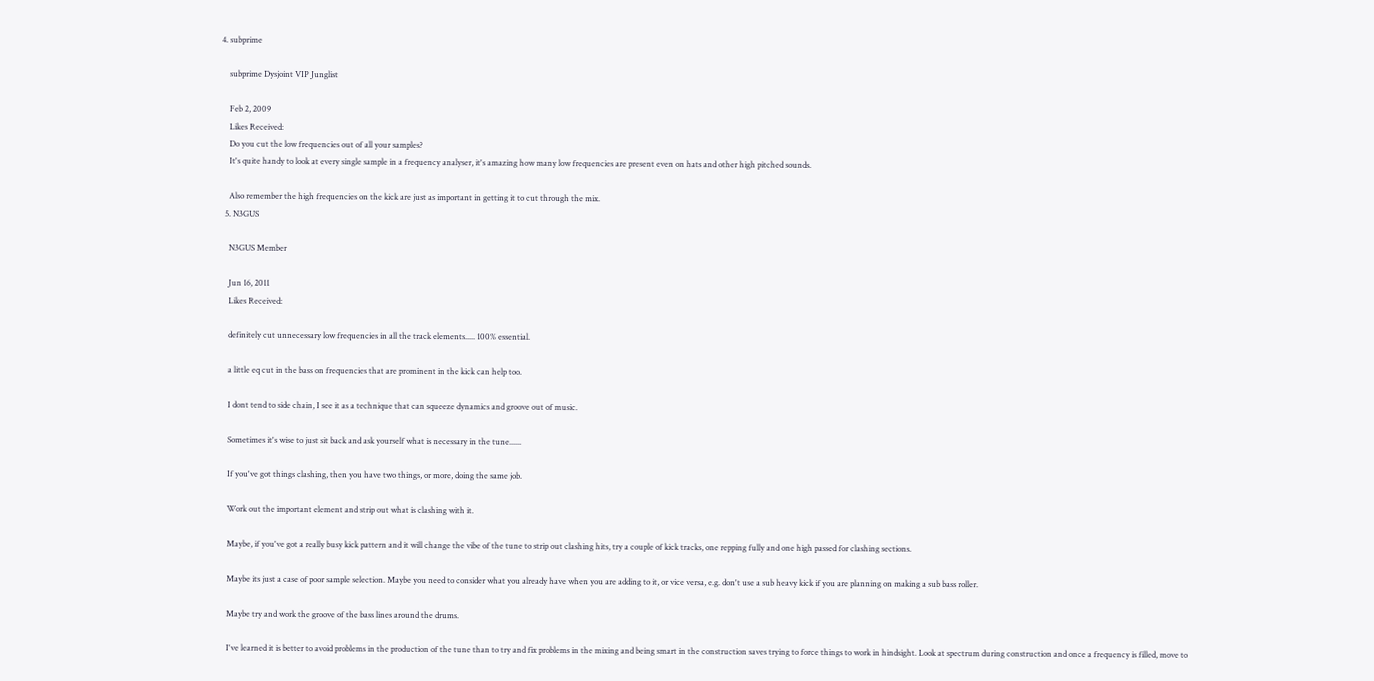4. subprime

    subprime Dysjoint VIP Junglist

    Feb 2, 2009
    Likes Received:
    Do you cut the low frequencies out of all your samples?
    It's quite handy to look at every single sample in a frequency analyser, it's amazing how many low frequencies are present even on hats and other high pitched sounds.

    Also remember the high frequencies on the kick are just as important in getting it to cut through the mix.
  5. N3GUS

    N3GUS Member

    Jun 16, 2011
    Likes Received:

    definitely cut unnecessary low frequencies in all the track elements..... 100% essential.

    a little eq cut in the bass on frequencies that are prominent in the kick can help too.

    I dont tend to side chain, I see it as a technique that can squeeze dynamics and groove out of music.

    Sometimes it's wise to just sit back and ask yourself what is necessary in the tune......

    If you've got things clashing, then you have two things, or more, doing the same job.

    Work out the important element and strip out what is clashing with it.

    Maybe, if you've got a really busy kick pattern and it will change the vibe of the tune to strip out clashing hits, try a couple of kick tracks, one repping fully and one high passed for clashing sections.

    Maybe its just a case of poor sample selection. Maybe you need to consider what you already have when you are adding to it, or vice versa, e.g. don't use a sub heavy kick if you are planning on making a sub bass roller.

    Maybe try and work the groove of the bass lines around the drums.

    I've learned it is better to avoid problems in the production of the tune than to try and fix problems in the mixing and being smart in the construction saves trying to force things to work in hindsight. Look at spectrum during construction and once a frequency is filled, move to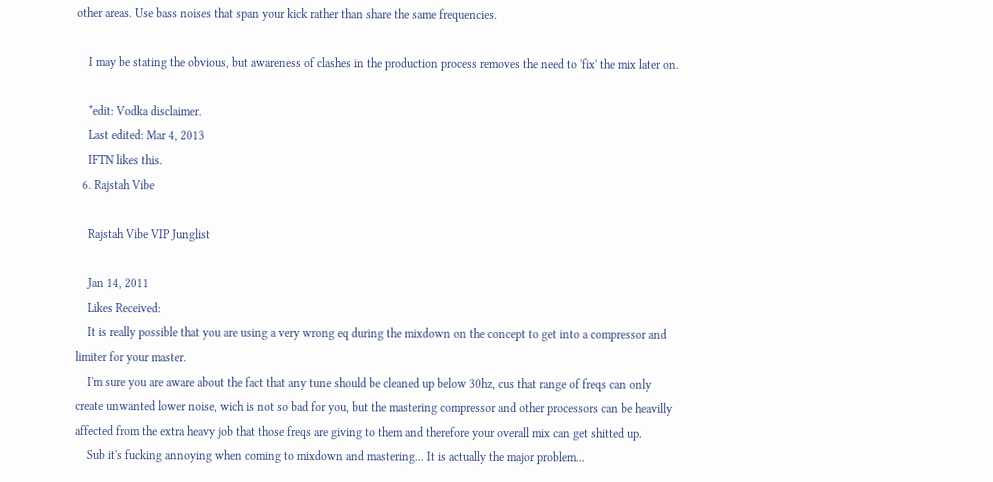other areas. Use bass noises that span your kick rather than share the same frequencies.

    I may be stating the obvious, but awareness of clashes in the production process removes the need to 'fix' the mix later on.

    *edit: Vodka disclaimer.
    Last edited: Mar 4, 2013
    IFTN likes this.
  6. Rajstah Vibe

    Rajstah Vibe VIP Junglist

    Jan 14, 2011
    Likes Received:
    It is really possible that you are using a very wrong eq during the mixdown on the concept to get into a compressor and limiter for your master.
    I'm sure you are aware about the fact that any tune should be cleaned up below 30hz, cus that range of freqs can only create unwanted lower noise, wich is not so bad for you, but the mastering compressor and other processors can be heavilly affected from the extra heavy job that those freqs are giving to them and therefore your overall mix can get shitted up.
    Sub it's fucking annoying when coming to mixdown and mastering... It is actually the major problem...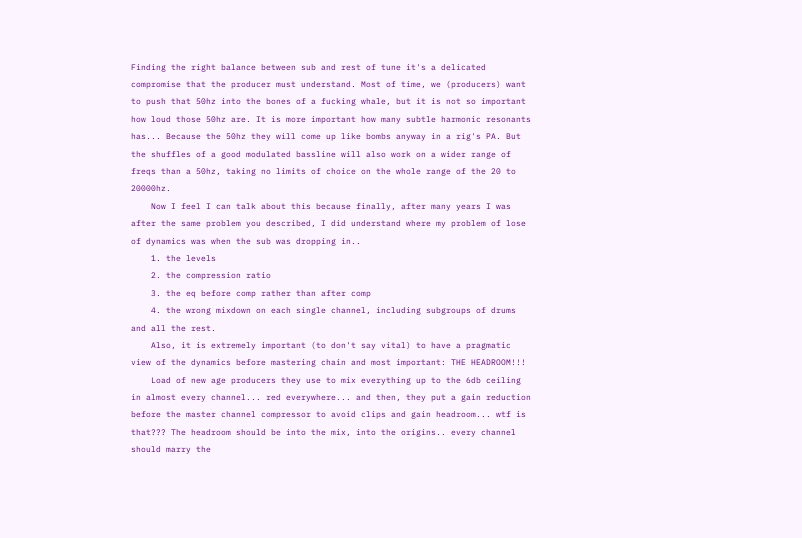Finding the right balance between sub and rest of tune it's a delicated compromise that the producer must understand. Most of time, we (producers) want to push that 50hz into the bones of a fucking whale, but it is not so important how loud those 50hz are. It is more important how many subtle harmonic resonants has... Because the 50hz they will come up like bombs anyway in a rig's PA. But the shuffles of a good modulated bassline will also work on a wider range of freqs than a 50hz, taking no limits of choice on the whole range of the 20 to 20000hz.
    Now I feel I can talk about this because finally, after many years I was after the same problem you described, I did understand where my problem of lose of dynamics was when the sub was dropping in..
    1. the levels
    2. the compression ratio
    3. the eq before comp rather than after comp
    4. the wrong mixdown on each single channel, including subgroups of drums and all the rest.
    Also, it is extremely important (to don't say vital) to have a pragmatic view of the dynamics before mastering chain and most important: THE HEADROOM!!!
    Load of new age producers they use to mix everything up to the 6db ceiling in almost every channel... red everywhere... and then, they put a gain reduction before the master channel compressor to avoid clips and gain headroom... wtf is that??? The headroom should be into the mix, into the origins.. every channel should marry the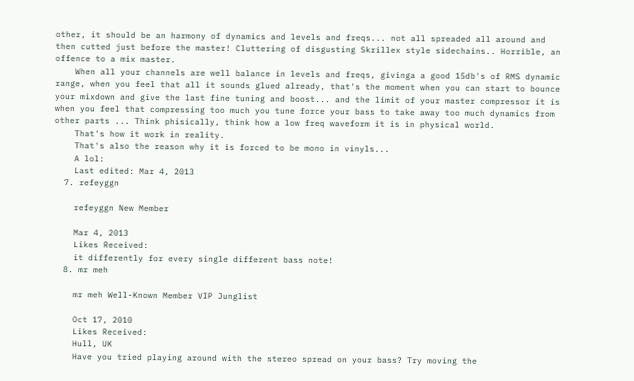other, it should be an harmony of dynamics and levels and freqs... not all spreaded all around and then cutted just before the master! Cluttering of disgusting Skrillex style sidechains.. Horrible, an offence to a mix master.
    When all your channels are well balance in levels and freqs, givinga a good 15db's of RMS dynamic range, when you feel that all it sounds glued already, that's the moment when you can start to bounce your mixdown and give the last fine tuning and boost... and the limit of your master compressor it is when you feel that compressing too much you tune force your bass to take away too much dynamics from other parts ... Think phisically, think how a low freq waveform it is in physical world.
    That's how it work in reality.
    That's also the reason why it is forced to be mono in vinyls...
    A lol:
    Last edited: Mar 4, 2013
  7. refeyggn

    refeyggn New Member

    Mar 4, 2013
    Likes Received:
    it differently for every single different bass note!
  8. mr meh

    mr meh Well-Known Member VIP Junglist

    Oct 17, 2010
    Likes Received:
    Hull, UK
    Have you tried playing around with the stereo spread on your bass? Try moving the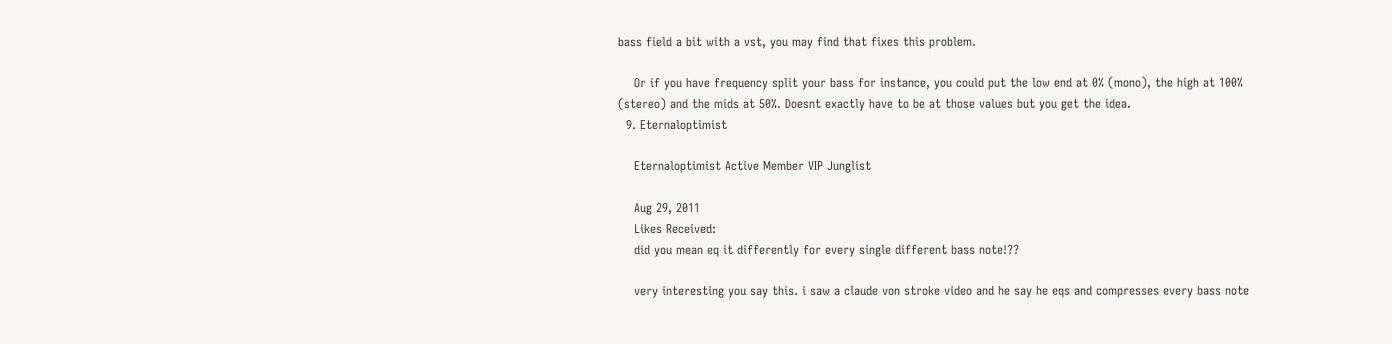bass field a bit with a vst, you may find that fixes this problem.

    Or if you have frequency split your bass for instance, you could put the low end at 0% (mono), the high at 100% (stereo) and the mids at 50%. Doesnt exactly have to be at those values but you get the idea.
  9. Eternaloptimist

    Eternaloptimist Active Member VIP Junglist

    Aug 29, 2011
    Likes Received:
    did you mean eq it differently for every single different bass note!??

    very interesting you say this. i saw a claude von stroke video and he say he eqs and compresses every bass note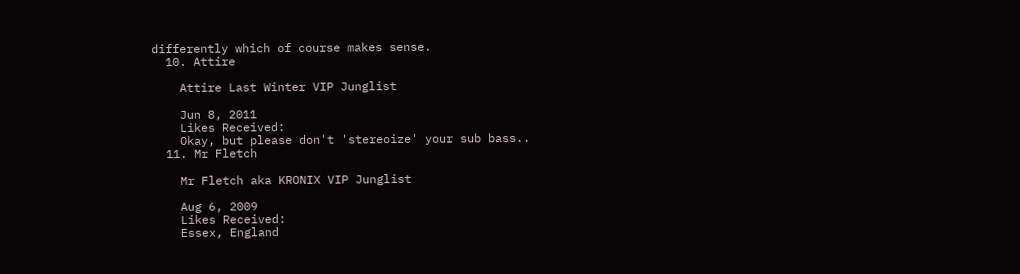differently which of course makes sense.
  10. Attire

    Attire Last Winter VIP Junglist

    Jun 8, 2011
    Likes Received:
    Okay, but please don't 'stereoize' your sub bass..
  11. Mr Fletch

    Mr Fletch aka KRONIX VIP Junglist

    Aug 6, 2009
    Likes Received:
    Essex, England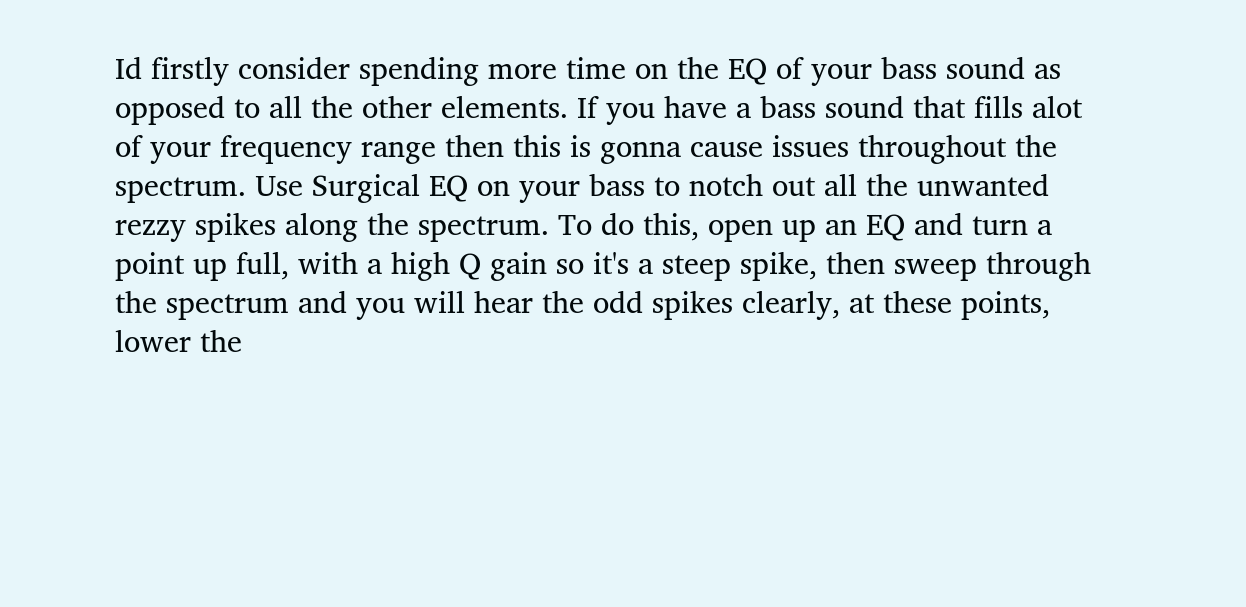Id firstly consider spending more time on the EQ of your bass sound as opposed to all the other elements. If you have a bass sound that fills alot of your frequency range then this is gonna cause issues throughout the spectrum. Use Surgical EQ on your bass to notch out all the unwanted rezzy spikes along the spectrum. To do this, open up an EQ and turn a point up full, with a high Q gain so it's a steep spike, then sweep through the spectrum and you will hear the odd spikes clearly, at these points, lower the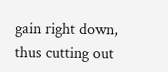gain right down, thus cutting out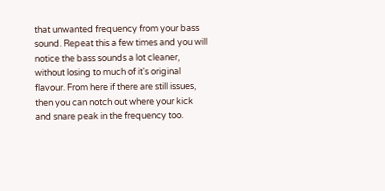that unwanted frequency from your bass sound. Repeat this a few times and you will notice the bass sounds a lot cleaner, without losing to much of it's original flavour. From here if there are still issues, then you can notch out where your kick and snare peak in the frequency too.